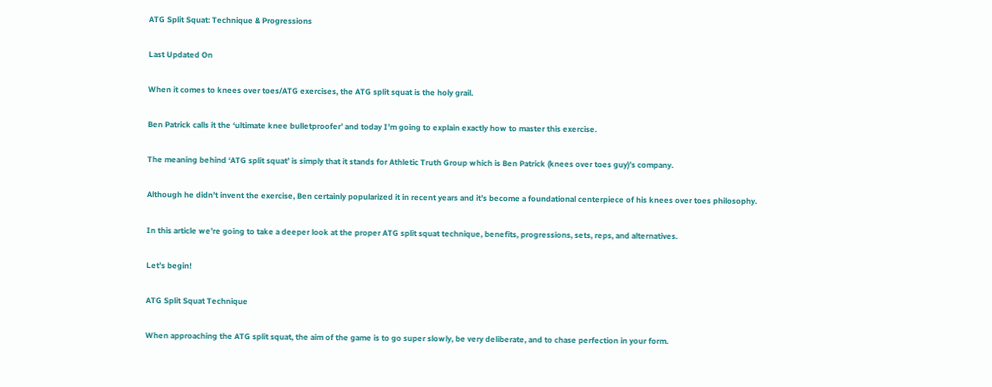ATG Split Squat: Technique & Progressions

Last Updated On

When it comes to knees over toes/ATG exercises, the ATG split squat is the holy grail.

Ben Patrick calls it the ‘ultimate knee bulletproofer’ and today I’m going to explain exactly how to master this exercise.

The meaning behind ‘ATG split squat’ is simply that it stands for Athletic Truth Group which is Ben Patrick (knees over toes guy)’s company.

Although he didn’t invent the exercise, Ben certainly popularized it in recent years and it’s become a foundational centerpiece of his knees over toes philosophy.

In this article we’re going to take a deeper look at the proper ATG split squat technique, benefits, progressions, sets, reps, and alternatives.

Let’s begin!

ATG Split Squat Technique

When approaching the ATG split squat, the aim of the game is to go super slowly, be very deliberate, and to chase perfection in your form.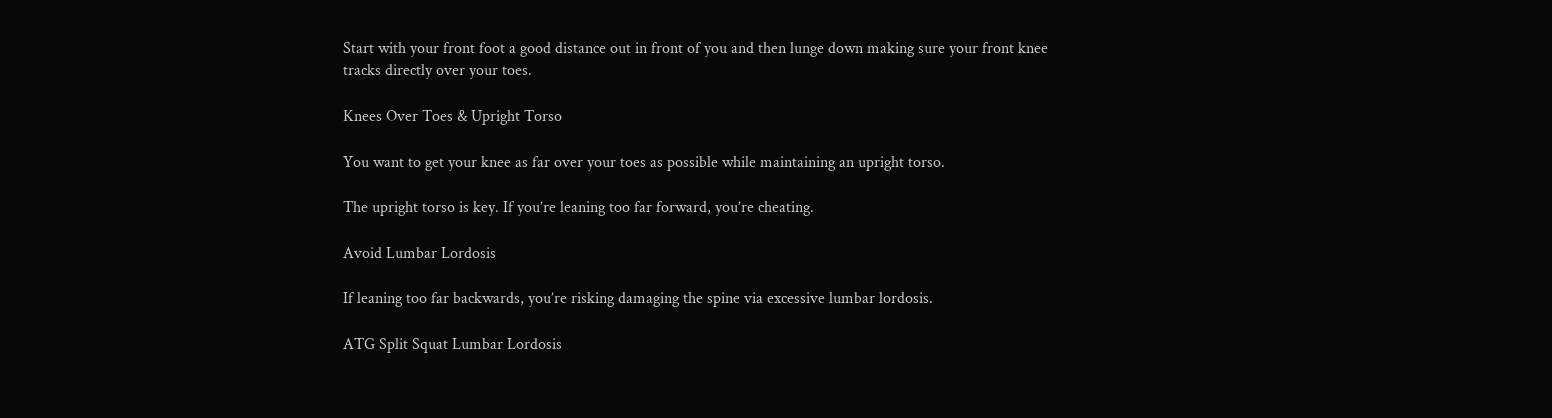Start with your front foot a good distance out in front of you and then lunge down making sure your front knee tracks directly over your toes.

Knees Over Toes & Upright Torso

You want to get your knee as far over your toes as possible while maintaining an upright torso.

The upright torso is key. If you’re leaning too far forward, you’re cheating.

Avoid Lumbar Lordosis

If leaning too far backwards, you’re risking damaging the spine via excessive lumbar lordosis.

ATG Split Squat Lumbar Lordosis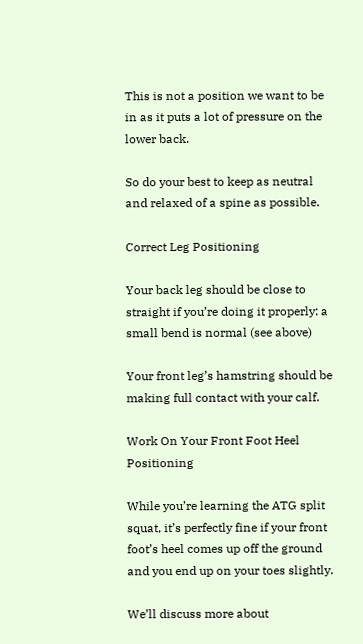This is not a position we want to be in as it puts a lot of pressure on the lower back.

So do your best to keep as neutral and relaxed of a spine as possible.

Correct Leg Positioning

Your back leg should be close to straight if you’re doing it properly: a small bend is normal (see above)

Your front leg’s hamstring should be making full contact with your calf.

Work On Your Front Foot Heel Positioning

While you’re learning the ATG split squat, it’s perfectly fine if your front foot’s heel comes up off the ground and you end up on your toes slightly.

We’ll discuss more about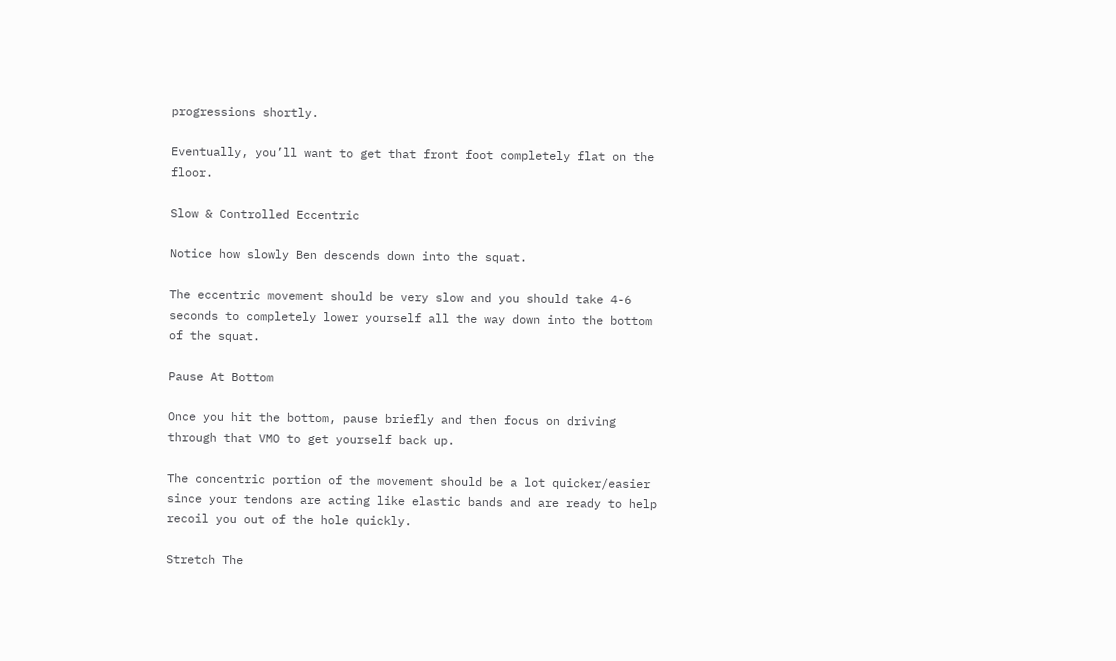progressions shortly.

Eventually, you’ll want to get that front foot completely flat on the floor.

Slow & Controlled Eccentric

Notice how slowly Ben descends down into the squat.

The eccentric movement should be very slow and you should take 4-6 seconds to completely lower yourself all the way down into the bottom of the squat.

Pause At Bottom

Once you hit the bottom, pause briefly and then focus on driving through that VMO to get yourself back up.

The concentric portion of the movement should be a lot quicker/easier since your tendons are acting like elastic bands and are ready to help recoil you out of the hole quickly.

Stretch The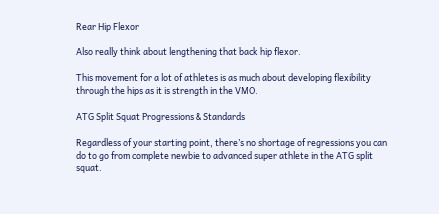Rear Hip Flexor

Also really think about lengthening that back hip flexor.

This movement for a lot of athletes is as much about developing flexibility through the hips as it is strength in the VMO.

ATG Split Squat Progressions & Standards

Regardless of your starting point, there’s no shortage of regressions you can do to go from complete newbie to advanced super athlete in the ATG split squat.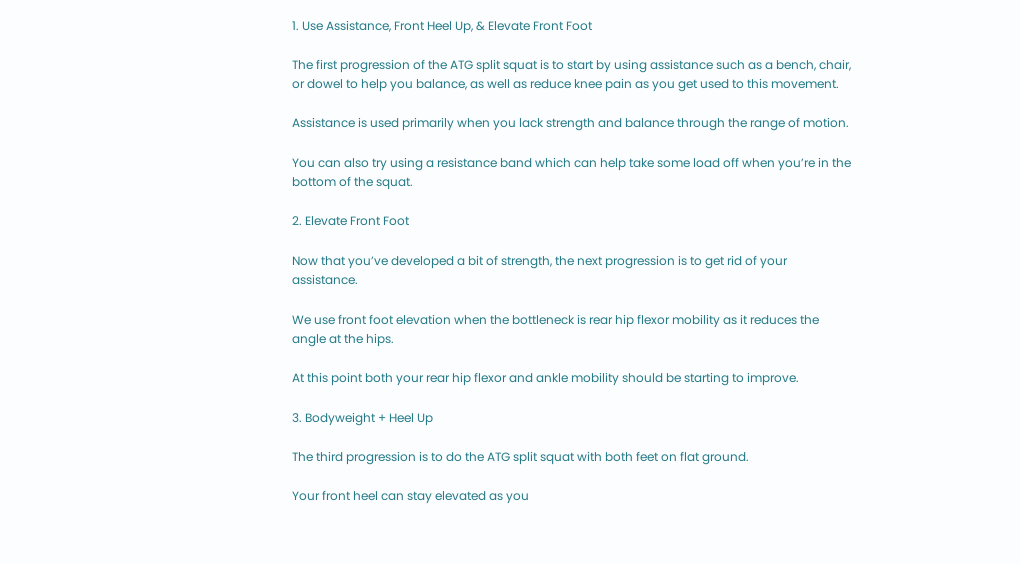1. Use Assistance, Front Heel Up, & Elevate Front Foot

The first progression of the ATG split squat is to start by using assistance such as a bench, chair, or dowel to help you balance, as well as reduce knee pain as you get used to this movement.

Assistance is used primarily when you lack strength and balance through the range of motion.

You can also try using a resistance band which can help take some load off when you’re in the bottom of the squat.

2. Elevate Front Foot

Now that you’ve developed a bit of strength, the next progression is to get rid of your assistance.

We use front foot elevation when the bottleneck is rear hip flexor mobility as it reduces the angle at the hips.

At this point both your rear hip flexor and ankle mobility should be starting to improve.

3. Bodyweight + Heel Up

The third progression is to do the ATG split squat with both feet on flat ground.

Your front heel can stay elevated as you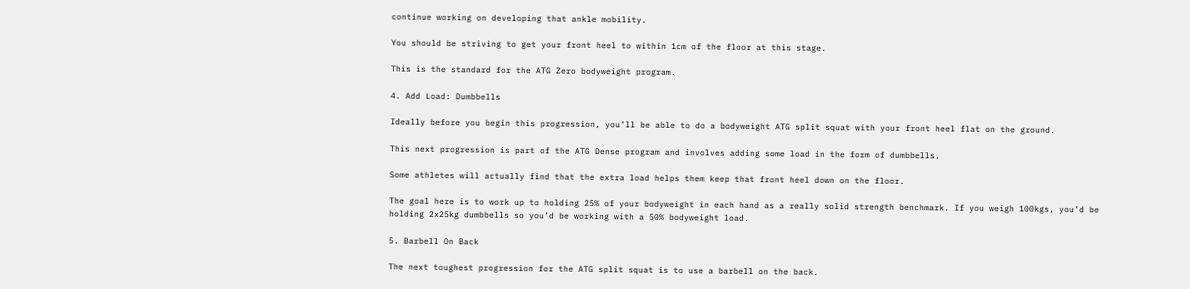continue working on developing that ankle mobility.

You should be striving to get your front heel to within 1cm of the floor at this stage.

This is the standard for the ATG Zero bodyweight program.

4. Add Load: Dumbbells

Ideally before you begin this progression, you’ll be able to do a bodyweight ATG split squat with your front heel flat on the ground.

This next progression is part of the ATG Dense program and involves adding some load in the form of dumbbells.

Some athletes will actually find that the extra load helps them keep that front heel down on the floor.

The goal here is to work up to holding 25% of your bodyweight in each hand as a really solid strength benchmark. If you weigh 100kgs, you’d be holding 2x25kg dumbbells so you’d be working with a 50% bodyweight load.

5. Barbell On Back

The next toughest progression for the ATG split squat is to use a barbell on the back.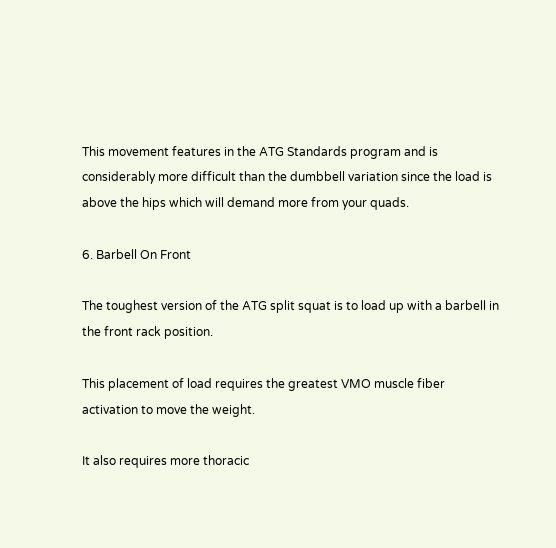This movement features in the ATG Standards program and is considerably more difficult than the dumbbell variation since the load is above the hips which will demand more from your quads.

6. Barbell On Front

The toughest version of the ATG split squat is to load up with a barbell in the front rack position.

This placement of load requires the greatest VMO muscle fiber activation to move the weight.

It also requires more thoracic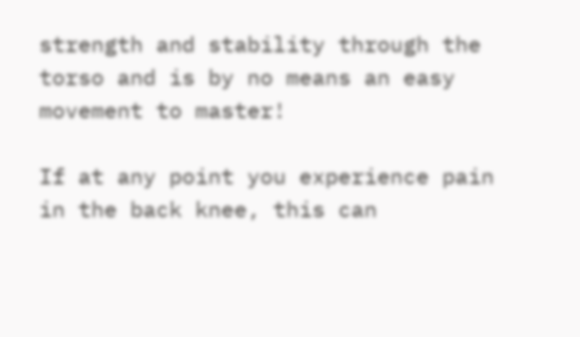strength and stability through the torso and is by no means an easy movement to master!

If at any point you experience pain in the back knee, this can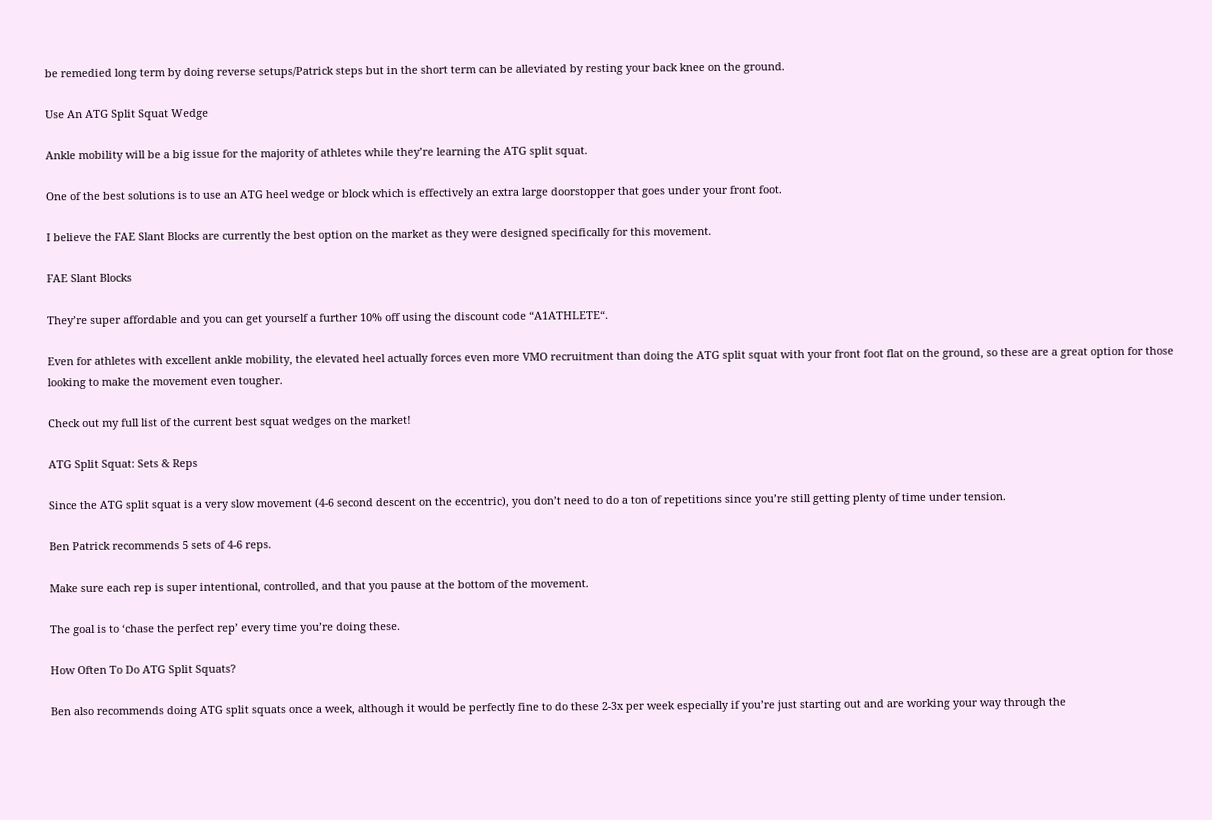be remedied long term by doing reverse setups/Patrick steps but in the short term can be alleviated by resting your back knee on the ground.

Use An ATG Split Squat Wedge

Ankle mobility will be a big issue for the majority of athletes while they’re learning the ATG split squat.

One of the best solutions is to use an ATG heel wedge or block which is effectively an extra large doorstopper that goes under your front foot.

I believe the FAE Slant Blocks are currently the best option on the market as they were designed specifically for this movement.

FAE Slant Blocks

They’re super affordable and you can get yourself a further 10% off using the discount code “A1ATHLETE“.

Even for athletes with excellent ankle mobility, the elevated heel actually forces even more VMO recruitment than doing the ATG split squat with your front foot flat on the ground, so these are a great option for those looking to make the movement even tougher.

Check out my full list of the current best squat wedges on the market!

ATG Split Squat: Sets & Reps

Since the ATG split squat is a very slow movement (4-6 second descent on the eccentric), you don’t need to do a ton of repetitions since you’re still getting plenty of time under tension.

Ben Patrick recommends 5 sets of 4-6 reps.

Make sure each rep is super intentional, controlled, and that you pause at the bottom of the movement.

The goal is to ‘chase the perfect rep’ every time you’re doing these.

How Often To Do ATG Split Squats?

Ben also recommends doing ATG split squats once a week, although it would be perfectly fine to do these 2-3x per week especially if you’re just starting out and are working your way through the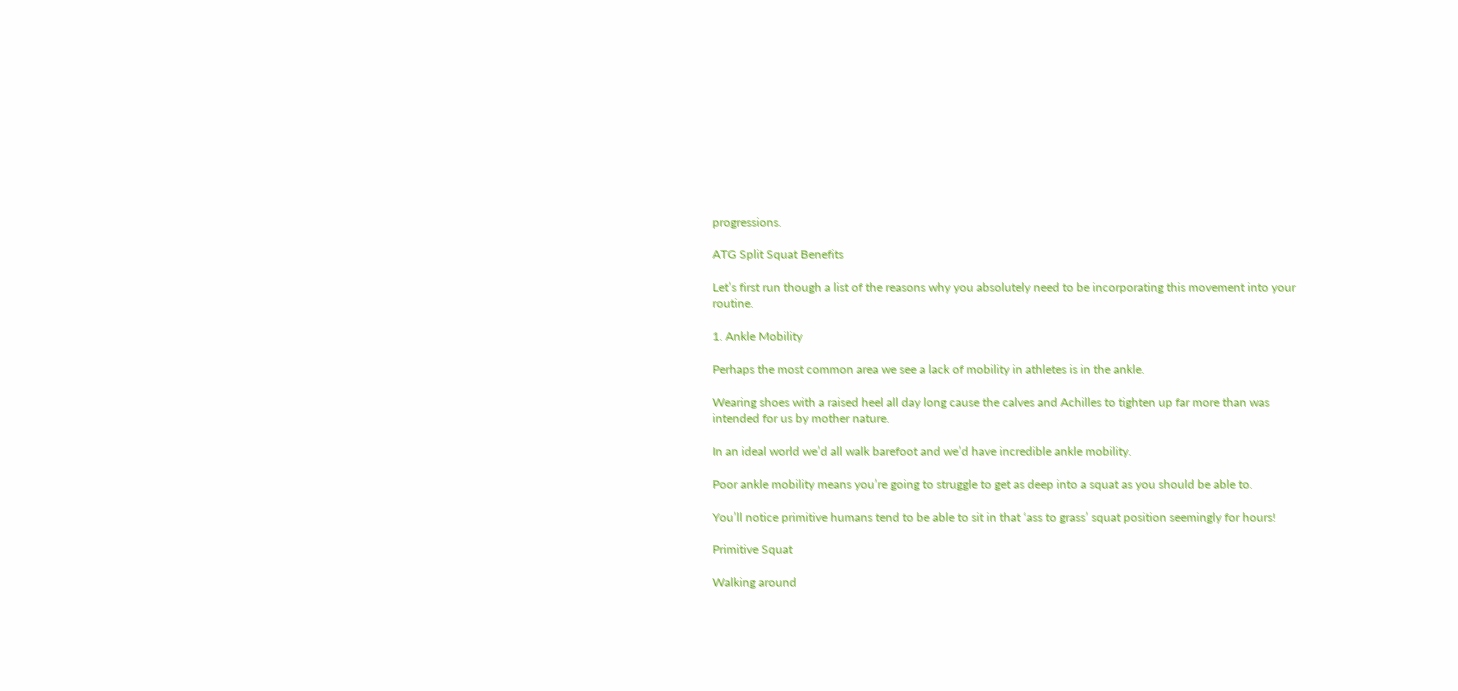progressions.

ATG Split Squat Benefits

Let’s first run though a list of the reasons why you absolutely need to be incorporating this movement into your routine.

1. Ankle Mobility

Perhaps the most common area we see a lack of mobility in athletes is in the ankle.

Wearing shoes with a raised heel all day long cause the calves and Achilles to tighten up far more than was intended for us by mother nature.

In an ideal world we’d all walk barefoot and we’d have incredible ankle mobility.

Poor ankle mobility means you’re going to struggle to get as deep into a squat as you should be able to.

You’ll notice primitive humans tend to be able to sit in that ‘ass to grass’ squat position seemingly for hours!

Primitive Squat

Walking around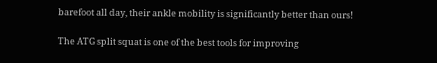barefoot all day, their ankle mobility is significantly better than ours!

The ATG split squat is one of the best tools for improving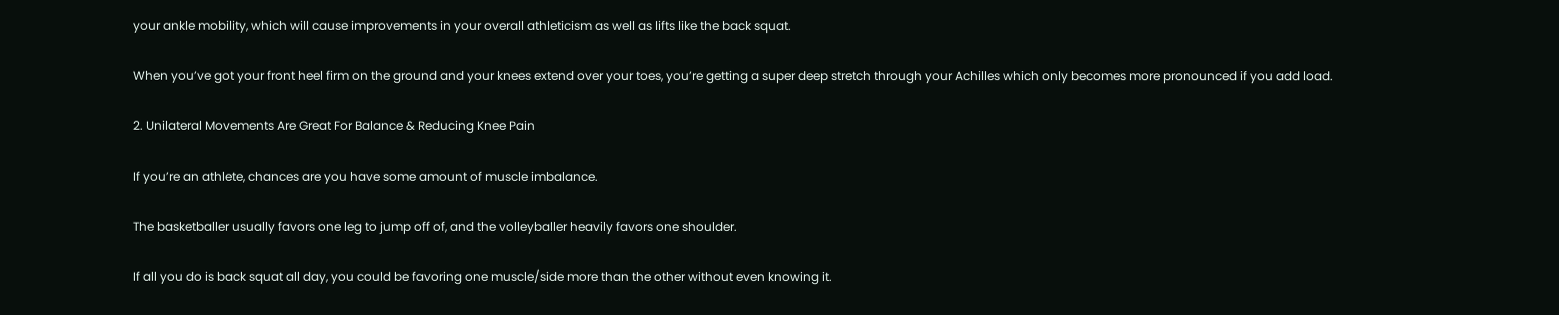your ankle mobility, which will cause improvements in your overall athleticism as well as lifts like the back squat.

When you’ve got your front heel firm on the ground and your knees extend over your toes, you’re getting a super deep stretch through your Achilles which only becomes more pronounced if you add load.

2. Unilateral Movements Are Great For Balance & Reducing Knee Pain

If you’re an athlete, chances are you have some amount of muscle imbalance.

The basketballer usually favors one leg to jump off of, and the volleyballer heavily favors one shoulder.

If all you do is back squat all day, you could be favoring one muscle/side more than the other without even knowing it.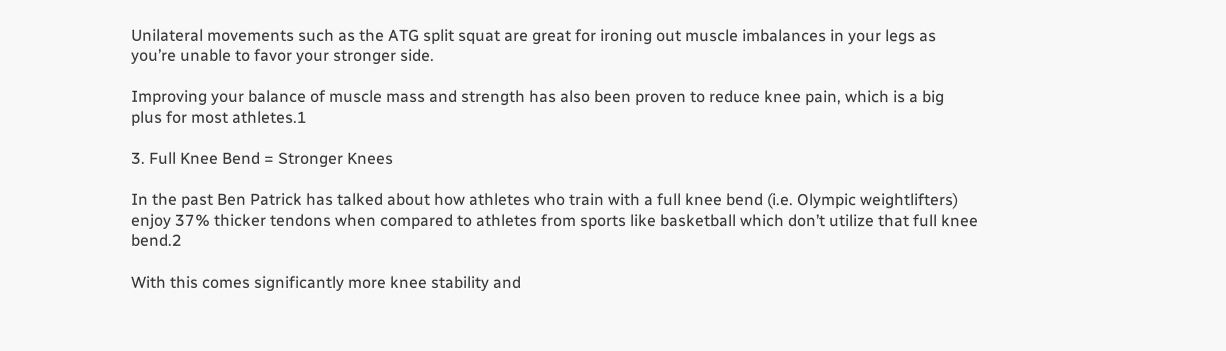Unilateral movements such as the ATG split squat are great for ironing out muscle imbalances in your legs as you’re unable to favor your stronger side.

Improving your balance of muscle mass and strength has also been proven to reduce knee pain, which is a big plus for most athletes.1

3. Full Knee Bend = Stronger Knees

In the past Ben Patrick has talked about how athletes who train with a full knee bend (i.e. Olympic weightlifters) enjoy 37% thicker tendons when compared to athletes from sports like basketball which don’t utilize that full knee bend.2

With this comes significantly more knee stability and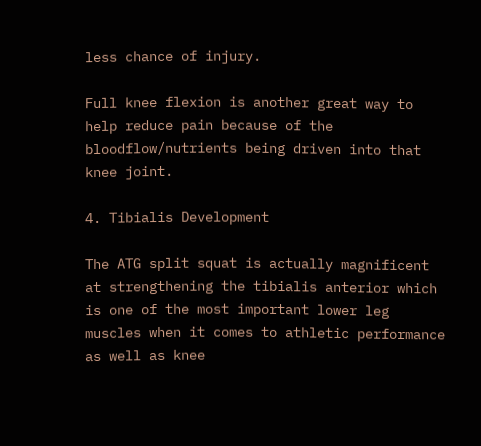less chance of injury.

Full knee flexion is another great way to help reduce pain because of the bloodflow/nutrients being driven into that knee joint.

4. Tibialis Development

The ATG split squat is actually magnificent at strengthening the tibialis anterior which is one of the most important lower leg muscles when it comes to athletic performance as well as knee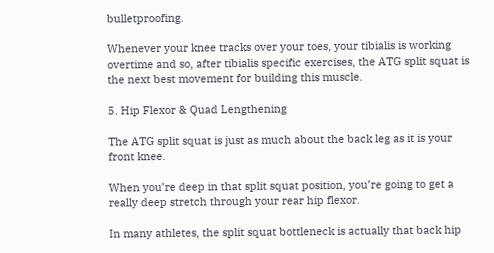bulletproofing.

Whenever your knee tracks over your toes, your tibialis is working overtime and so, after tibialis specific exercises, the ATG split squat is the next best movement for building this muscle.

5. Hip Flexor & Quad Lengthening

The ATG split squat is just as much about the back leg as it is your front knee.

When you’re deep in that split squat position, you’re going to get a really deep stretch through your rear hip flexor.

In many athletes, the split squat bottleneck is actually that back hip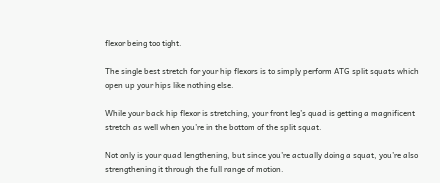flexor being too tight.

The single best stretch for your hip flexors is to simply perform ATG split squats which open up your hips like nothing else.

While your back hip flexor is stretching, your front leg’s quad is getting a magnificent stretch as well when you’re in the bottom of the split squat.

Not only is your quad lengthening, but since you’re actually doing a squat, you’re also strengthening it through the full range of motion.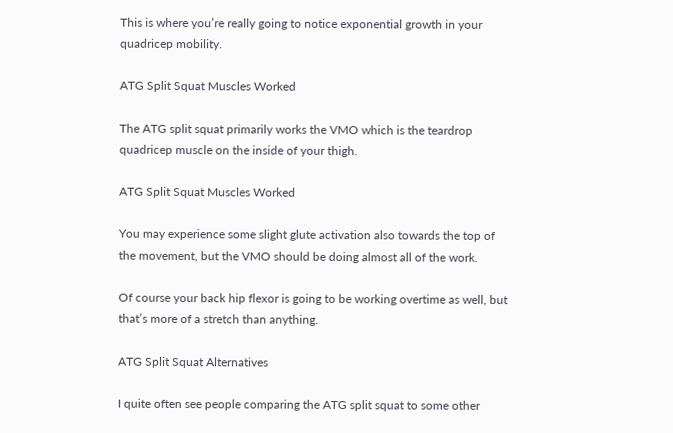This is where you’re really going to notice exponential growth in your quadricep mobility.

ATG Split Squat Muscles Worked

The ATG split squat primarily works the VMO which is the teardrop quadricep muscle on the inside of your thigh.

ATG Split Squat Muscles Worked

You may experience some slight glute activation also towards the top of the movement, but the VMO should be doing almost all of the work.

Of course your back hip flexor is going to be working overtime as well, but that’s more of a stretch than anything.

ATG Split Squat Alternatives

I quite often see people comparing the ATG split squat to some other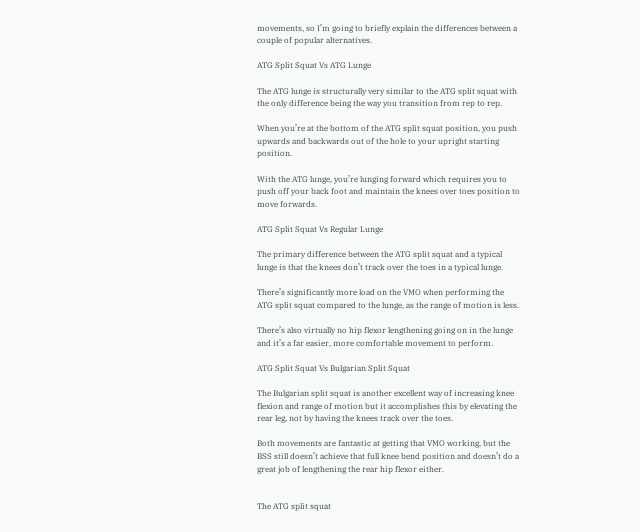movements, so I’m going to briefly explain the differences between a couple of popular alternatives.

ATG Split Squat Vs ATG Lunge

The ATG lunge is structurally very similar to the ATG split squat with the only difference being the way you transition from rep to rep.

When you’re at the bottom of the ATG split squat position, you push upwards and backwards out of the hole to your upright starting position.

With the ATG lunge, you’re lunging forward which requires you to push off your back foot and maintain the knees over toes position to move forwards.

ATG Split Squat Vs Regular Lunge

The primary difference between the ATG split squat and a typical lunge is that the knees don’t track over the toes in a typical lunge.

There’s significantly more load on the VMO when performing the ATG split squat compared to the lunge, as the range of motion is less.

There’s also virtually no hip flexor lengthening going on in the lunge and it’s a far easier, more comfortable movement to perform.

ATG Split Squat Vs Bulgarian Split Squat

The Bulgarian split squat is another excellent way of increasing knee flexion and range of motion but it accomplishes this by elevating the rear leg, not by having the knees track over the toes.

Both movements are fantastic at getting that VMO working, but the BSS still doesn’t achieve that full knee bend position and doesn’t do a great job of lengthening the rear hip flexor either.


The ATG split squat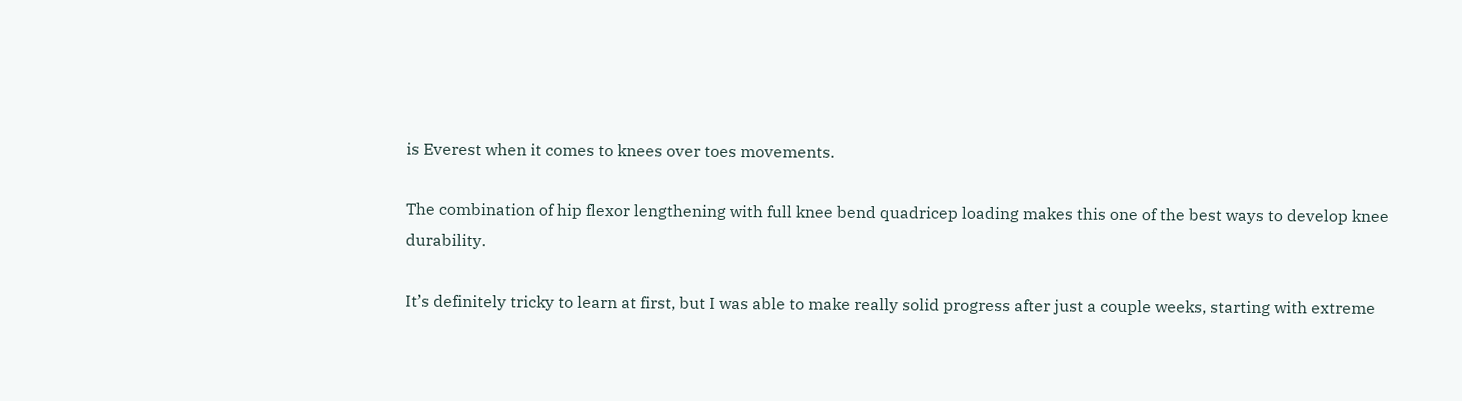is Everest when it comes to knees over toes movements.

The combination of hip flexor lengthening with full knee bend quadricep loading makes this one of the best ways to develop knee durability.

It’s definitely tricky to learn at first, but I was able to make really solid progress after just a couple weeks, starting with extreme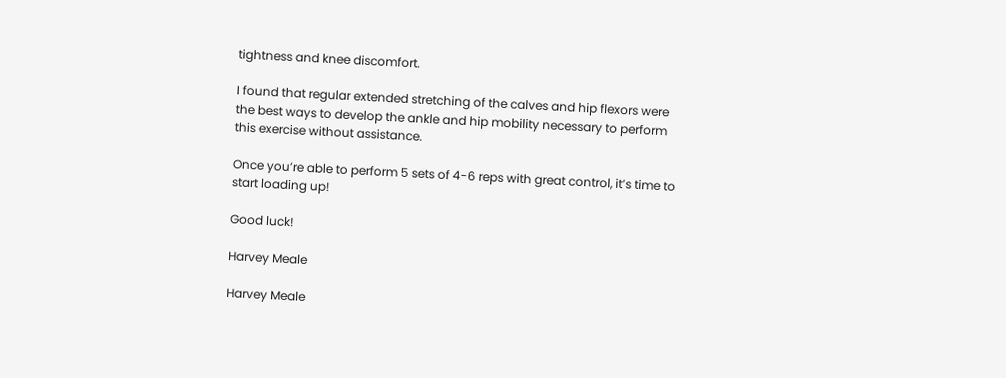tightness and knee discomfort.

I found that regular extended stretching of the calves and hip flexors were the best ways to develop the ankle and hip mobility necessary to perform this exercise without assistance.

Once you’re able to perform 5 sets of 4-6 reps with great control, it’s time to start loading up!

Good luck!

Harvey Meale

Harvey Meale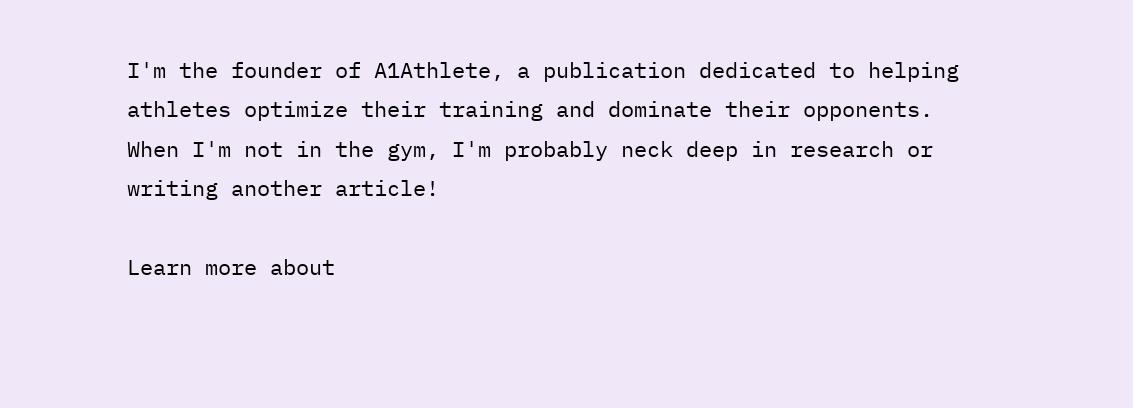I'm the founder of A1Athlete, a publication dedicated to helping athletes optimize their training and dominate their opponents. When I'm not in the gym, I'm probably neck deep in research or writing another article!

Learn more about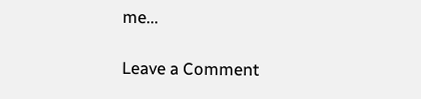me...

Leave a Comment